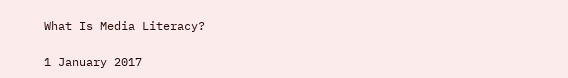What Is Media Literacy?

1 January 2017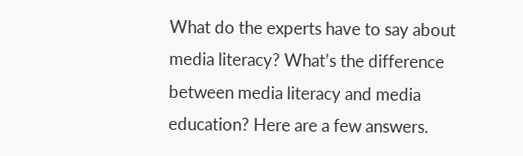What do the experts have to say about media literacy? What’s the difference between media literacy and media education? Here are a few answers.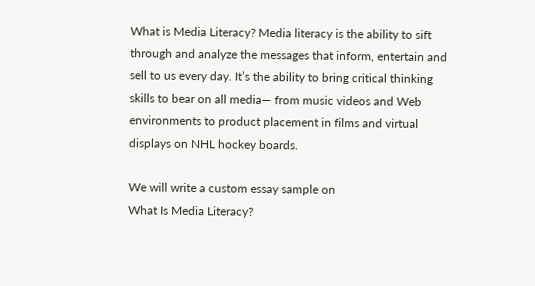What is Media Literacy? Media literacy is the ability to sift through and analyze the messages that inform, entertain and sell to us every day. It’s the ability to bring critical thinking skills to bear on all media— from music videos and Web environments to product placement in films and virtual displays on NHL hockey boards.

We will write a custom essay sample on
What Is Media Literacy?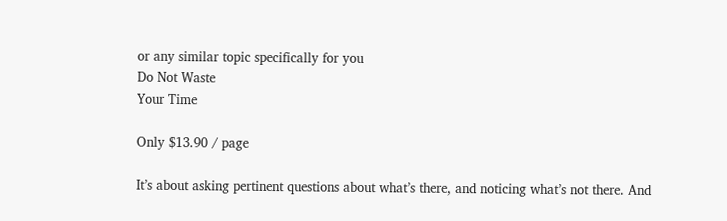or any similar topic specifically for you
Do Not Waste
Your Time

Only $13.90 / page

It’s about asking pertinent questions about what’s there, and noticing what’s not there. And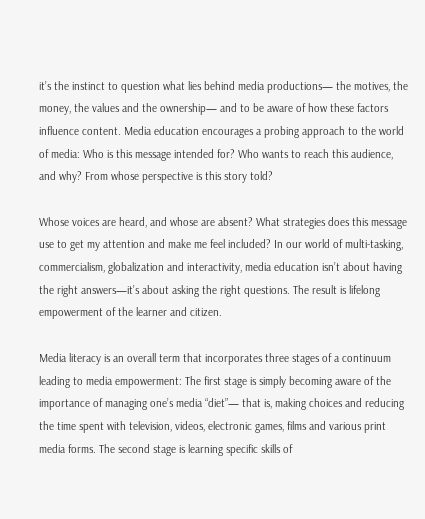it’s the instinct to question what lies behind media productions— the motives, the money, the values and the ownership— and to be aware of how these factors influence content. Media education encourages a probing approach to the world of media: Who is this message intended for? Who wants to reach this audience, and why? From whose perspective is this story told?

Whose voices are heard, and whose are absent? What strategies does this message use to get my attention and make me feel included? In our world of multi-tasking, commercialism, globalization and interactivity, media education isn’t about having the right answers—it’s about asking the right questions. The result is lifelong empowerment of the learner and citizen.

Media literacy is an overall term that incorporates three stages of a continuum leading to media empowerment: The first stage is simply becoming aware of the importance of managing one’s media “diet”— that is, making choices and reducing the time spent with television, videos, electronic games, films and various print media forms. The second stage is learning specific skills of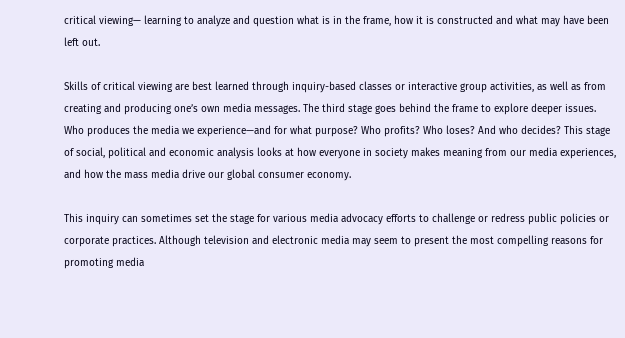critical viewing— learning to analyze and question what is in the frame, how it is constructed and what may have been left out.

Skills of critical viewing are best learned through inquiry-based classes or interactive group activities, as well as from creating and producing one’s own media messages. The third stage goes behind the frame to explore deeper issues. Who produces the media we experience—and for what purpose? Who profits? Who loses? And who decides? This stage of social, political and economic analysis looks at how everyone in society makes meaning from our media experiences, and how the mass media drive our global consumer economy.

This inquiry can sometimes set the stage for various media advocacy efforts to challenge or redress public policies or corporate practices. Although television and electronic media may seem to present the most compelling reasons for promoting media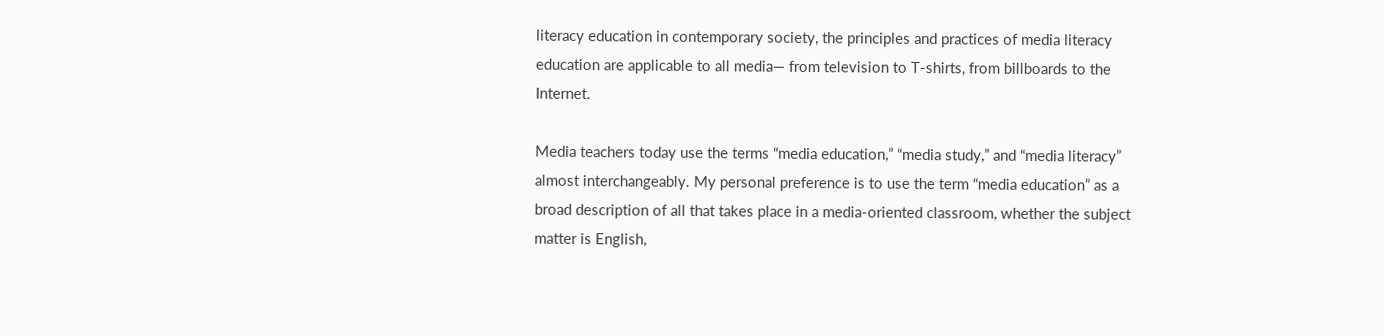literacy education in contemporary society, the principles and practices of media literacy education are applicable to all media— from television to T-shirts, from billboards to the Internet.

Media teachers today use the terms “media education,” “media study,” and “media literacy” almost interchangeably. My personal preference is to use the term “media education” as a broad description of all that takes place in a media-oriented classroom, whether the subject matter is English,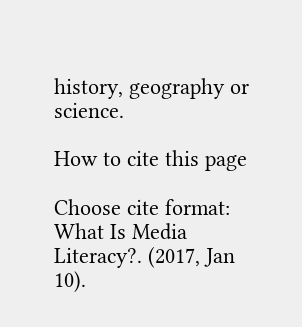history, geography or science.

How to cite this page

Choose cite format:
What Is Media Literacy?. (2017, Jan 10).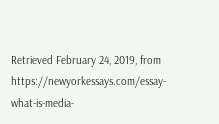Retrieved February 24, 2019, from https://newyorkessays.com/essay-what-is-media-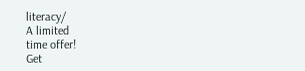literacy/
A limited
time offer!
Get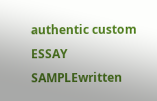authentic custom
ESSAY SAMPLEwritten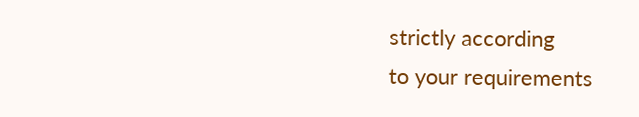strictly according
to your requirements